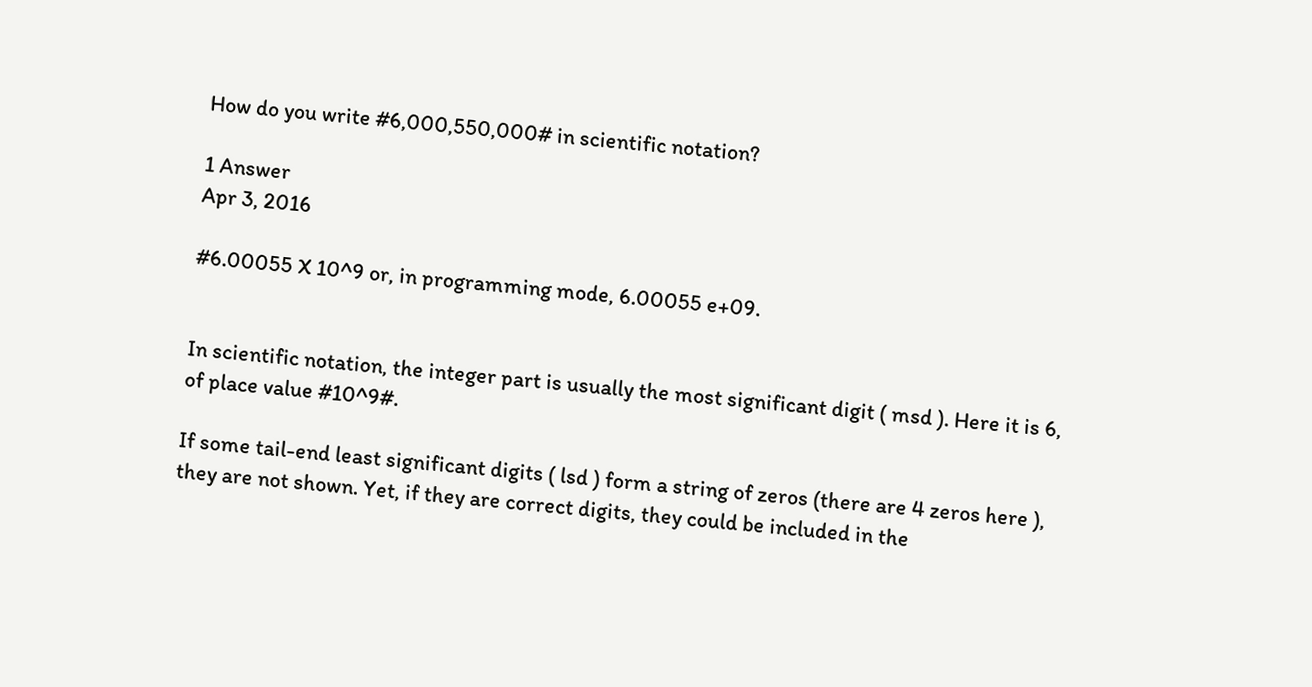How do you write #6,000,550,000# in scientific notation?

1 Answer
Apr 3, 2016

#6.00055 X 10^9 or, in programming mode, 6.00055 e+09.


In scientific notation, the integer part is usually the most significant digit ( msd ). Here it is 6, of place value #10^9#.

If some tail-end least significant digits ( lsd ) form a string of zeros (there are 4 zeros here ), they are not shown. Yet, if they are correct digits, they could be included in the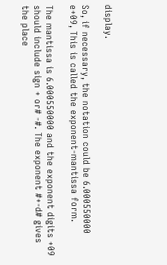display.

So, if necessary, the notation could be 6.000550000 e+09, This is called the exponent-mantissa form.

The mantissa is 6.000550000 and the exponent digits +09 should include sign + or# -#. The exponent #+-d# gives the place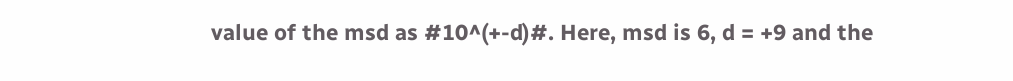value of the msd as #10^(+-d)#. Here, msd is 6, d = +9 and the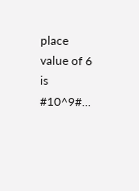place value of 6 is #10^9#...